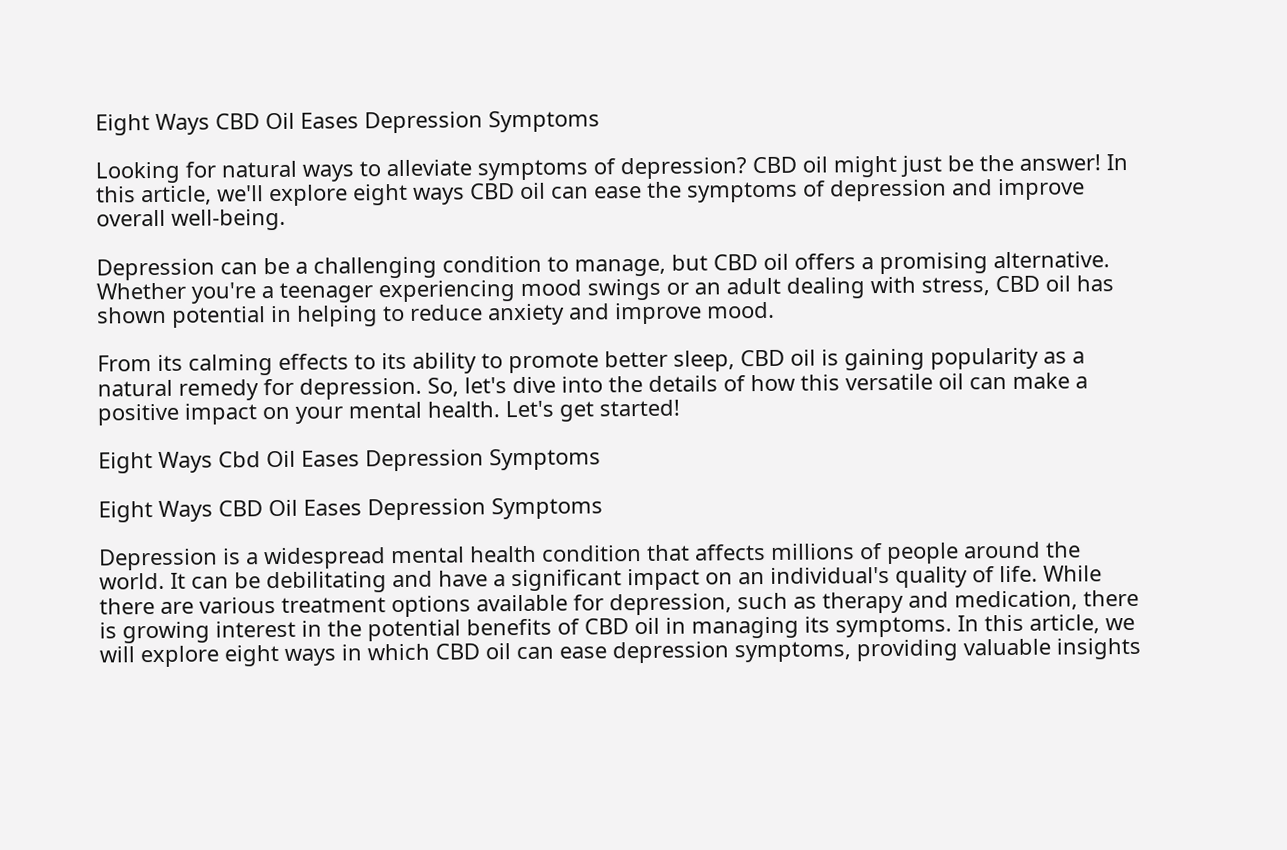Eight Ways CBD Oil Eases Depression Symptoms

Looking for natural ways to alleviate symptoms of depression? CBD oil might just be the answer! In this article, we'll explore eight ways CBD oil can ease the symptoms of depression and improve overall well-being.

Depression can be a challenging condition to manage, but CBD oil offers a promising alternative. Whether you're a teenager experiencing mood swings or an adult dealing with stress, CBD oil has shown potential in helping to reduce anxiety and improve mood.

From its calming effects to its ability to promote better sleep, CBD oil is gaining popularity as a natural remedy for depression. So, let's dive into the details of how this versatile oil can make a positive impact on your mental health. Let's get started!

Eight Ways Cbd Oil Eases Depression Symptoms

Eight Ways CBD Oil Eases Depression Symptoms

Depression is a widespread mental health condition that affects millions of people around the world. It can be debilitating and have a significant impact on an individual's quality of life. While there are various treatment options available for depression, such as therapy and medication, there is growing interest in the potential benefits of CBD oil in managing its symptoms. In this article, we will explore eight ways in which CBD oil can ease depression symptoms, providing valuable insights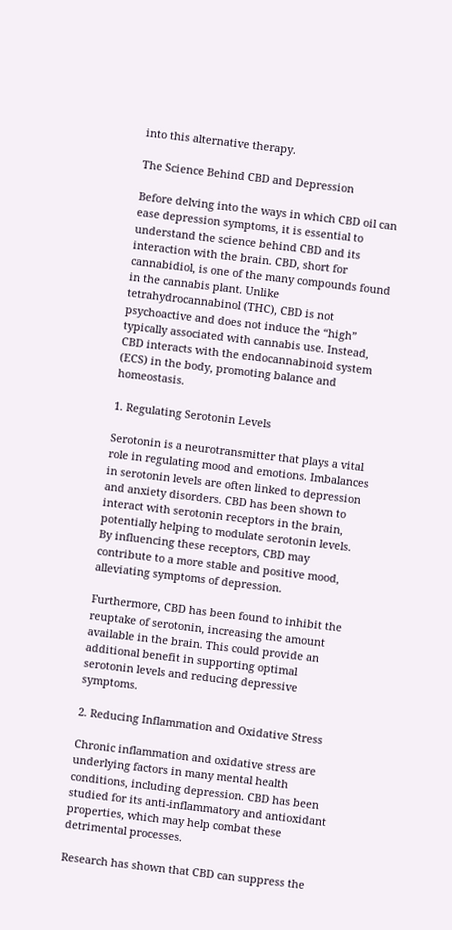into this alternative therapy.

The Science Behind CBD and Depression

Before delving into the ways in which CBD oil can ease depression symptoms, it is essential to understand the science behind CBD and its interaction with the brain. CBD, short for cannabidiol, is one of the many compounds found in the cannabis plant. Unlike tetrahydrocannabinol (THC), CBD is not psychoactive and does not induce the “high” typically associated with cannabis use. Instead, CBD interacts with the endocannabinoid system (ECS) in the body, promoting balance and homeostasis.

1. Regulating Serotonin Levels

Serotonin is a neurotransmitter that plays a vital role in regulating mood and emotions. Imbalances in serotonin levels are often linked to depression and anxiety disorders. CBD has been shown to interact with serotonin receptors in the brain, potentially helping to modulate serotonin levels. By influencing these receptors, CBD may contribute to a more stable and positive mood, alleviating symptoms of depression.

Furthermore, CBD has been found to inhibit the reuptake of serotonin, increasing the amount available in the brain. This could provide an additional benefit in supporting optimal serotonin levels and reducing depressive symptoms.

2. Reducing Inflammation and Oxidative Stress

Chronic inflammation and oxidative stress are underlying factors in many mental health conditions, including depression. CBD has been studied for its anti-inflammatory and antioxidant properties, which may help combat these detrimental processes.

Research has shown that CBD can suppress the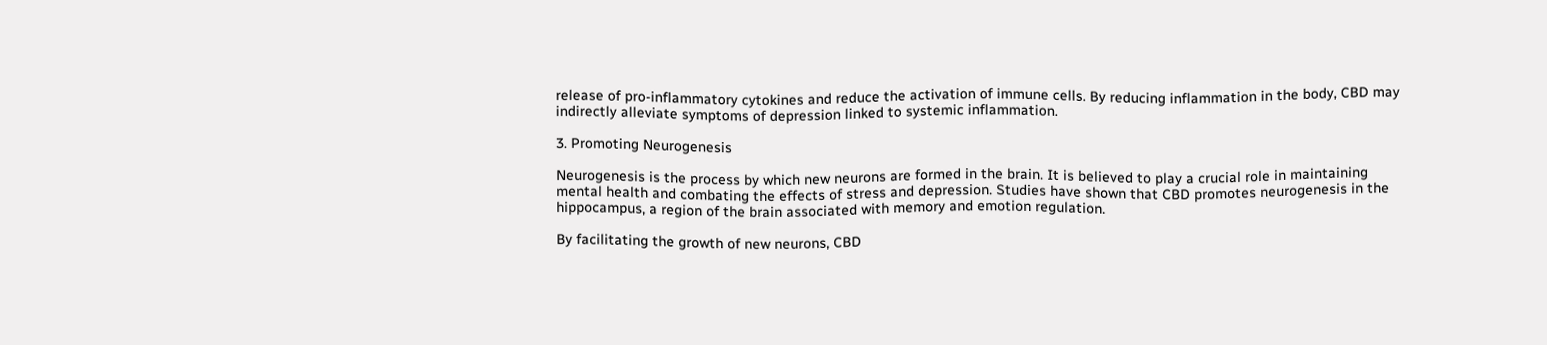release of pro-inflammatory cytokines and reduce the activation of immune cells. By reducing inflammation in the body, CBD may indirectly alleviate symptoms of depression linked to systemic inflammation.

3. Promoting Neurogenesis

Neurogenesis is the process by which new neurons are formed in the brain. It is believed to play a crucial role in maintaining mental health and combating the effects of stress and depression. Studies have shown that CBD promotes neurogenesis in the hippocampus, a region of the brain associated with memory and emotion regulation.

By facilitating the growth of new neurons, CBD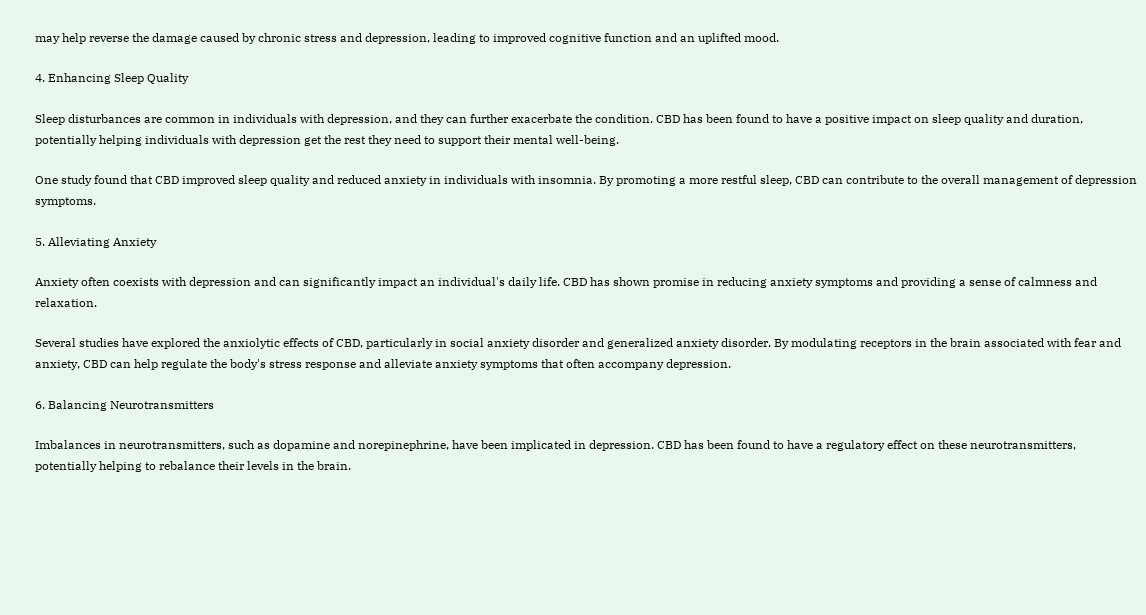may help reverse the damage caused by chronic stress and depression, leading to improved cognitive function and an uplifted mood.

4. Enhancing Sleep Quality

Sleep disturbances are common in individuals with depression, and they can further exacerbate the condition. CBD has been found to have a positive impact on sleep quality and duration, potentially helping individuals with depression get the rest they need to support their mental well-being.

One study found that CBD improved sleep quality and reduced anxiety in individuals with insomnia. By promoting a more restful sleep, CBD can contribute to the overall management of depression symptoms.

5. Alleviating Anxiety

Anxiety often coexists with depression and can significantly impact an individual's daily life. CBD has shown promise in reducing anxiety symptoms and providing a sense of calmness and relaxation.

Several studies have explored the anxiolytic effects of CBD, particularly in social anxiety disorder and generalized anxiety disorder. By modulating receptors in the brain associated with fear and anxiety, CBD can help regulate the body's stress response and alleviate anxiety symptoms that often accompany depression.

6. Balancing Neurotransmitters

Imbalances in neurotransmitters, such as dopamine and norepinephrine, have been implicated in depression. CBD has been found to have a regulatory effect on these neurotransmitters, potentially helping to rebalance their levels in the brain.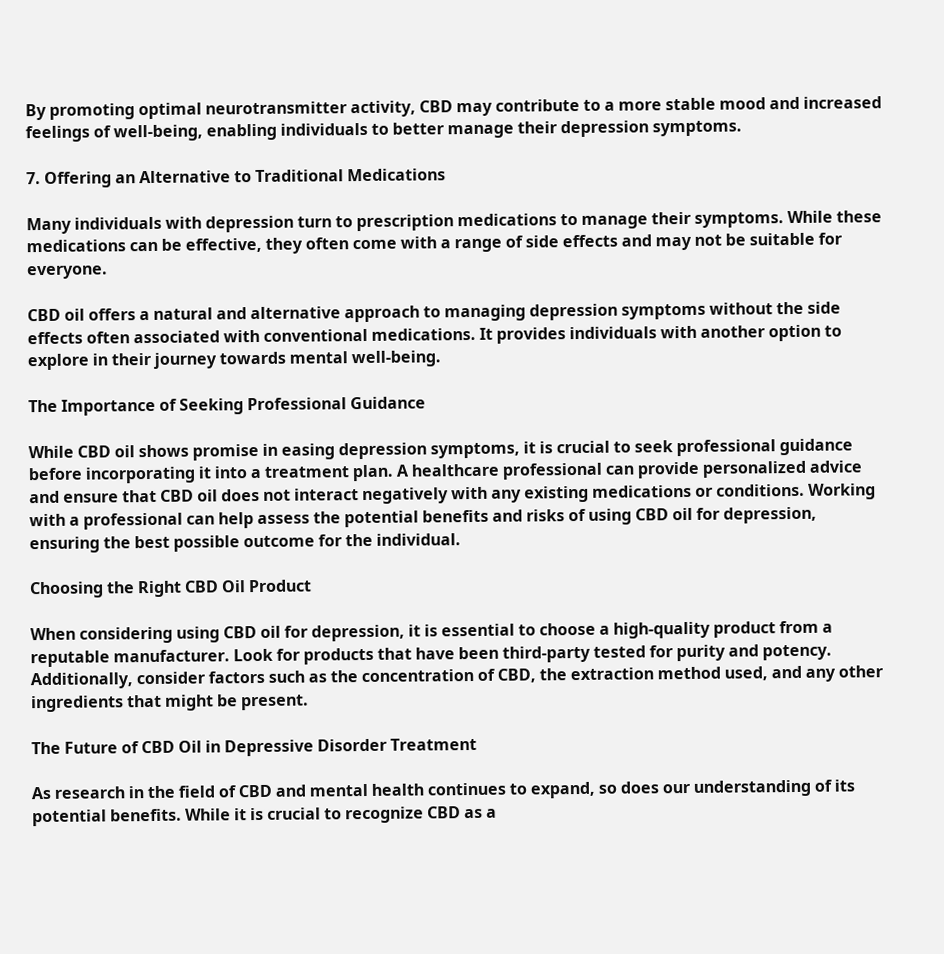By promoting optimal neurotransmitter activity, CBD may contribute to a more stable mood and increased feelings of well-being, enabling individuals to better manage their depression symptoms.

7. Offering an Alternative to Traditional Medications

Many individuals with depression turn to prescription medications to manage their symptoms. While these medications can be effective, they often come with a range of side effects and may not be suitable for everyone.

CBD oil offers a natural and alternative approach to managing depression symptoms without the side effects often associated with conventional medications. It provides individuals with another option to explore in their journey towards mental well-being.

The Importance of Seeking Professional Guidance

While CBD oil shows promise in easing depression symptoms, it is crucial to seek professional guidance before incorporating it into a treatment plan. A healthcare professional can provide personalized advice and ensure that CBD oil does not interact negatively with any existing medications or conditions. Working with a professional can help assess the potential benefits and risks of using CBD oil for depression, ensuring the best possible outcome for the individual.

Choosing the Right CBD Oil Product

When considering using CBD oil for depression, it is essential to choose a high-quality product from a reputable manufacturer. Look for products that have been third-party tested for purity and potency. Additionally, consider factors such as the concentration of CBD, the extraction method used, and any other ingredients that might be present.

The Future of CBD Oil in Depressive Disorder Treatment

As research in the field of CBD and mental health continues to expand, so does our understanding of its potential benefits. While it is crucial to recognize CBD as a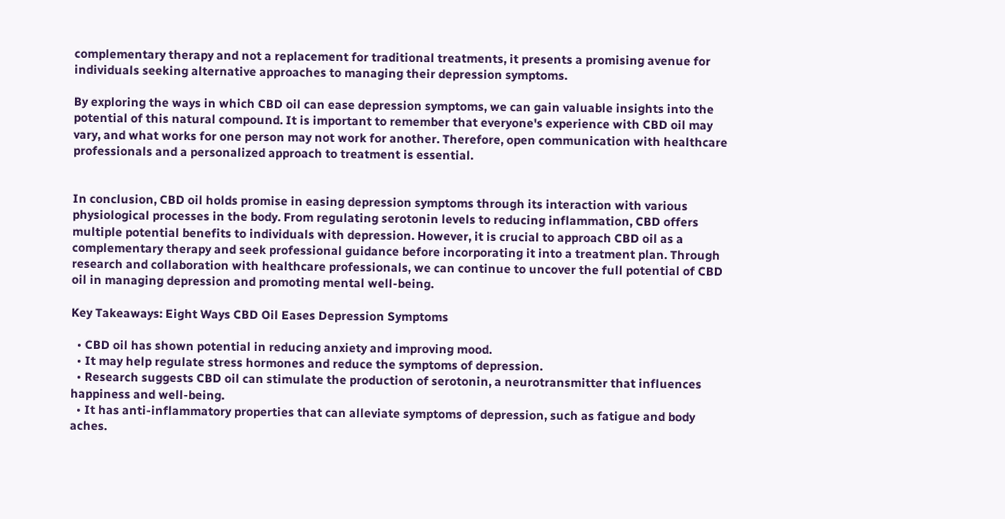complementary therapy and not a replacement for traditional treatments, it presents a promising avenue for individuals seeking alternative approaches to managing their depression symptoms.

By exploring the ways in which CBD oil can ease depression symptoms, we can gain valuable insights into the potential of this natural compound. It is important to remember that everyone's experience with CBD oil may vary, and what works for one person may not work for another. Therefore, open communication with healthcare professionals and a personalized approach to treatment is essential.


In conclusion, CBD oil holds promise in easing depression symptoms through its interaction with various physiological processes in the body. From regulating serotonin levels to reducing inflammation, CBD offers multiple potential benefits to individuals with depression. However, it is crucial to approach CBD oil as a complementary therapy and seek professional guidance before incorporating it into a treatment plan. Through research and collaboration with healthcare professionals, we can continue to uncover the full potential of CBD oil in managing depression and promoting mental well-being.

Key Takeaways: Eight Ways CBD Oil Eases Depression Symptoms

  • CBD oil has shown potential in reducing anxiety and improving mood.
  • It may help regulate stress hormones and reduce the symptoms of depression.
  • Research suggests CBD oil can stimulate the production of serotonin, a neurotransmitter that influences happiness and well-being.
  • It has anti-inflammatory properties that can alleviate symptoms of depression, such as fatigue and body aches.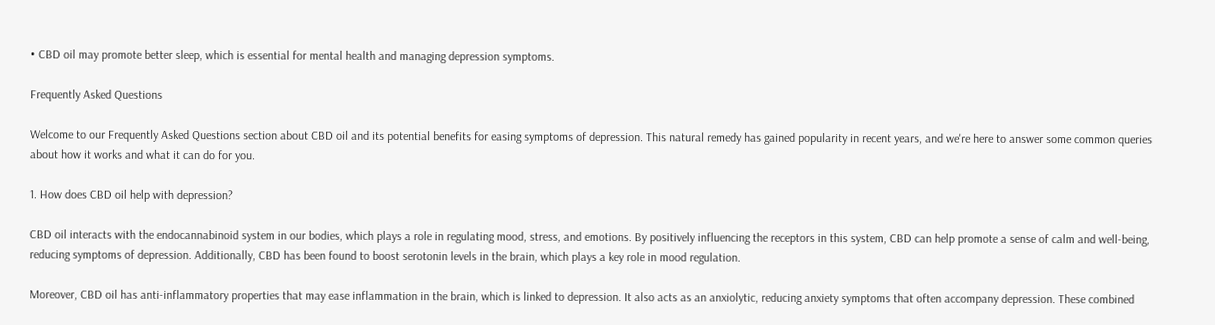• CBD oil may promote better sleep, which is essential for mental health and managing depression symptoms.

Frequently Asked Questions

Welcome to our Frequently Asked Questions section about CBD oil and its potential benefits for easing symptoms of depression. This natural remedy has gained popularity in recent years, and we're here to answer some common queries about how it works and what it can do for you.

1. How does CBD oil help with depression?

CBD oil interacts with the endocannabinoid system in our bodies, which plays a role in regulating mood, stress, and emotions. By positively influencing the receptors in this system, CBD can help promote a sense of calm and well-being, reducing symptoms of depression. Additionally, CBD has been found to boost serotonin levels in the brain, which plays a key role in mood regulation.

Moreover, CBD oil has anti-inflammatory properties that may ease inflammation in the brain, which is linked to depression. It also acts as an anxiolytic, reducing anxiety symptoms that often accompany depression. These combined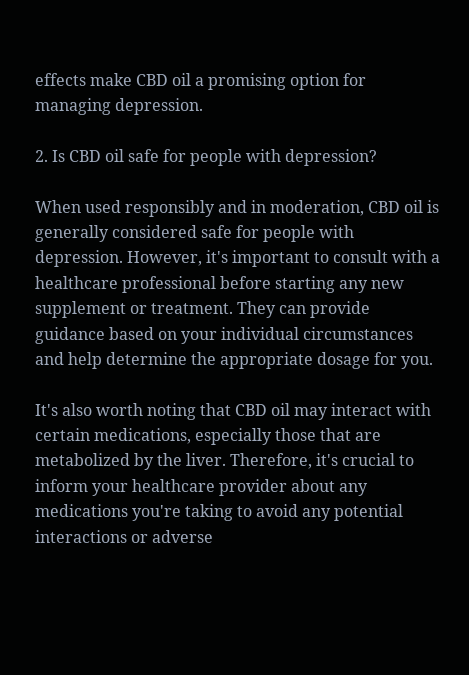effects make CBD oil a promising option for managing depression.

2. Is CBD oil safe for people with depression?

When used responsibly and in moderation, CBD oil is generally considered safe for people with depression. However, it's important to consult with a healthcare professional before starting any new supplement or treatment. They can provide guidance based on your individual circumstances and help determine the appropriate dosage for you.

It's also worth noting that CBD oil may interact with certain medications, especially those that are metabolized by the liver. Therefore, it's crucial to inform your healthcare provider about any medications you're taking to avoid any potential interactions or adverse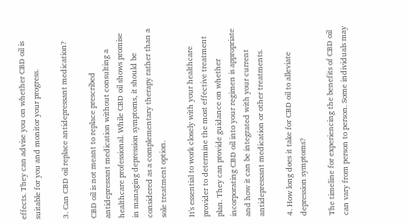effects. They can advise you on whether CBD oil is suitable for you and monitor your progress.

3. Can CBD oil replace antidepressant medication?

CBD oil is not meant to replace prescribed antidepressant medication without consulting a healthcare professional. While CBD oil shows promise in managing depression symptoms, it should be considered as a complementary therapy rather than a sole treatment option.

It's essential to work closely with your healthcare provider to determine the most effective treatment plan. They can provide guidance on whether incorporating CBD oil into your regimen is appropriate and how it can be integrated with your current antidepressant medication or other treatments.

4. How long does it take for CBD oil to alleviate depression symptoms?

The timeline for experiencing the benefits of CBD oil can vary from person to person. Some individuals may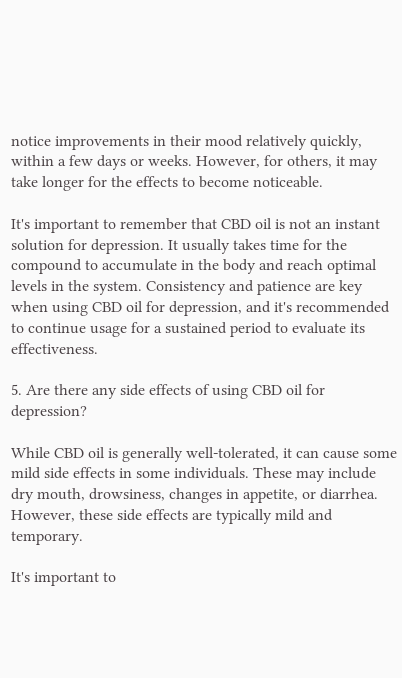notice improvements in their mood relatively quickly, within a few days or weeks. However, for others, it may take longer for the effects to become noticeable.

It's important to remember that CBD oil is not an instant solution for depression. It usually takes time for the compound to accumulate in the body and reach optimal levels in the system. Consistency and patience are key when using CBD oil for depression, and it's recommended to continue usage for a sustained period to evaluate its effectiveness.

5. Are there any side effects of using CBD oil for depression?

While CBD oil is generally well-tolerated, it can cause some mild side effects in some individuals. These may include dry mouth, drowsiness, changes in appetite, or diarrhea. However, these side effects are typically mild and temporary.

It's important to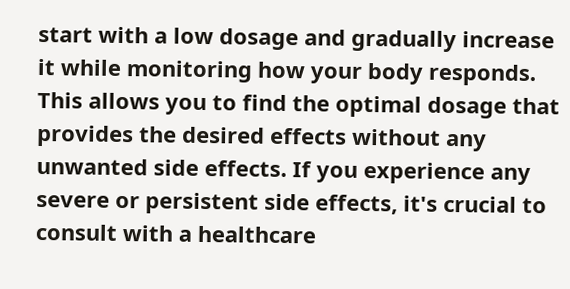start with a low dosage and gradually increase it while monitoring how your body responds. This allows you to find the optimal dosage that provides the desired effects without any unwanted side effects. If you experience any severe or persistent side effects, it's crucial to consult with a healthcare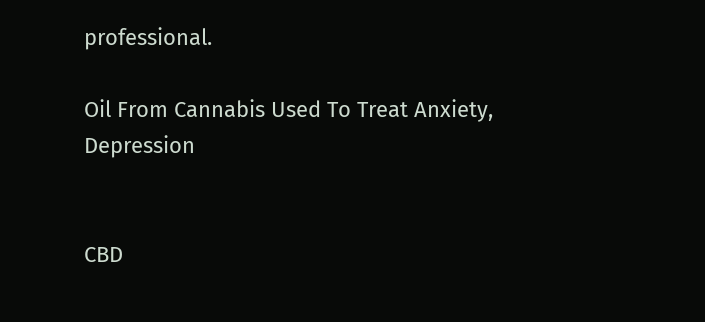professional.

Oil From Cannabis Used To Treat Anxiety, Depression


CBD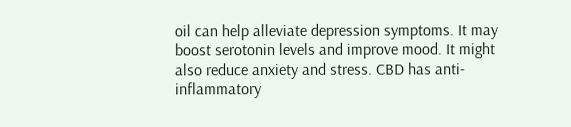oil can help alleviate depression symptoms. It may boost serotonin levels and improve mood. It might also reduce anxiety and stress. CBD has anti-inflammatory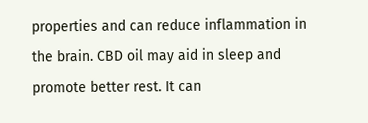properties and can reduce inflammation in the brain. CBD oil may aid in sleep and promote better rest. It can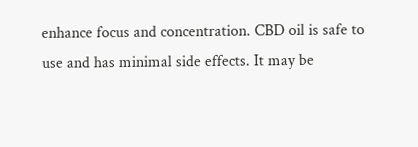enhance focus and concentration. CBD oil is safe to use and has minimal side effects. It may be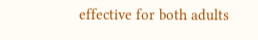effective for both adults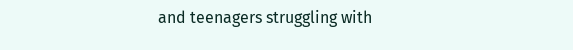and teenagers struggling with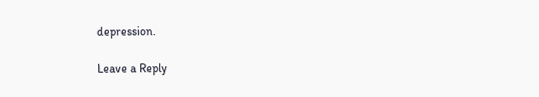depression.

Leave a Reply